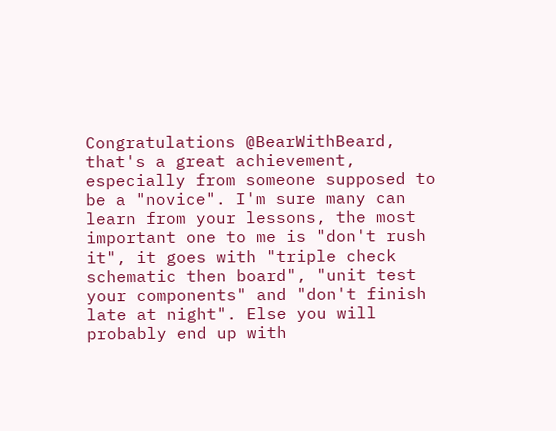Congratulations @BearWithBeard, that's a great achievement, especially from someone supposed to be a "novice". I'm sure many can learn from your lessons, the most important one to me is "don't rush it", it goes with "triple check schematic then board", "unit test your components" and "don't finish late at night". Else you will probably end up with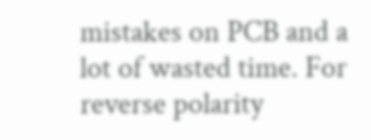mistakes on PCB and a lot of wasted time. For reverse polarity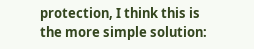protection, I think this is the more simple solution: